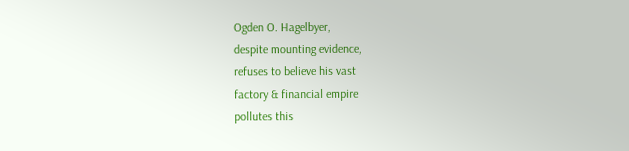Ogden O. Hagelbyer,
despite mounting evidence,
refuses to believe his vast
factory & financial empire
pollutes this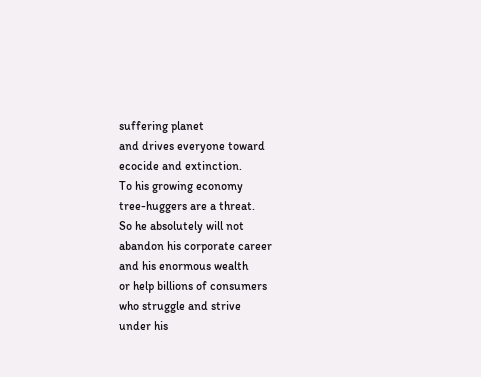suffering planet
and drives everyone toward
ecocide and extinction.
To his growing economy
tree-huggers are a threat.
So he absolutely will not
abandon his corporate career
and his enormous wealth
or help billions of consumers
who struggle and strive
under his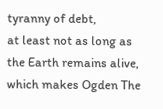tyranny of debt,
at least not as long as
the Earth remains alive,
which makes Ogden The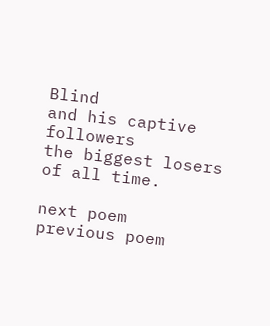Blind
and his captive followers
the biggest losers
of all time.

next poem
previous poem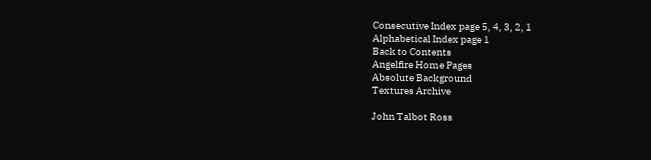Consecutive Index page 5, 4, 3, 2, 1
Alphabetical Index page 1
Back to Contents
Angelfire Home Pages
Absolute Background
Textures Archive

John Talbot Ross